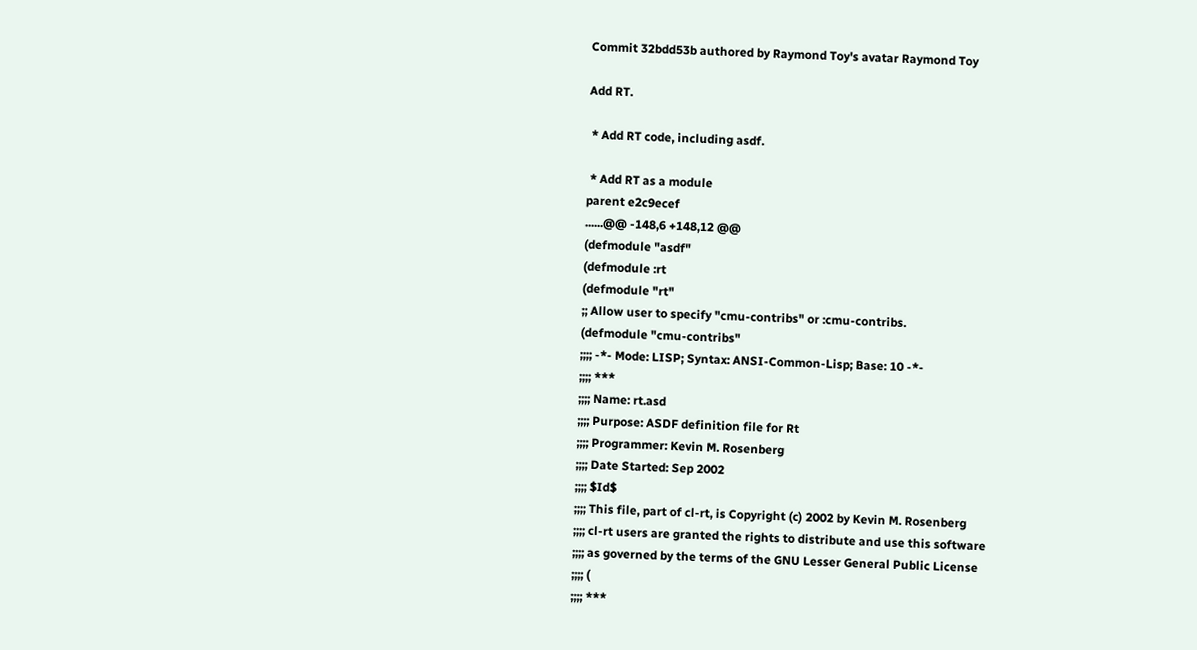Commit 32bdd53b authored by Raymond Toy's avatar Raymond Toy

Add RT.

 * Add RT code, including asdf.

 * Add RT as a module
parent e2c9ecef
......@@ -148,6 +148,12 @@
(defmodule "asdf"
(defmodule :rt
(defmodule "rt"
;; Allow user to specify "cmu-contribs" or :cmu-contribs.
(defmodule "cmu-contribs"
;;;; -*- Mode: LISP; Syntax: ANSI-Common-Lisp; Base: 10 -*-
;;;; ***
;;;; Name: rt.asd
;;;; Purpose: ASDF definition file for Rt
;;;; Programmer: Kevin M. Rosenberg
;;;; Date Started: Sep 2002
;;;; $Id$
;;;; This file, part of cl-rt, is Copyright (c) 2002 by Kevin M. Rosenberg
;;;; cl-rt users are granted the rights to distribute and use this software
;;;; as governed by the terms of the GNU Lesser General Public License
;;;; (
;;;; ***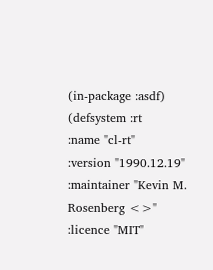(in-package :asdf)
(defsystem :rt
:name "cl-rt"
:version "1990.12.19"
:maintainer "Kevin M. Rosenberg <>"
:licence "MIT"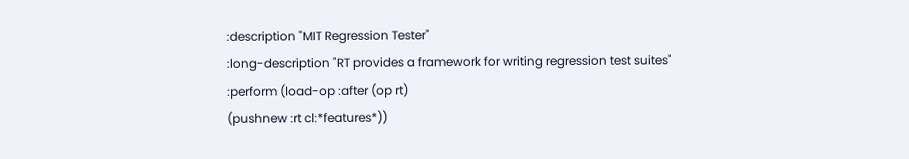:description "MIT Regression Tester"
:long-description "RT provides a framework for writing regression test suites"
:perform (load-op :after (op rt)
(pushnew :rt cl:*features*))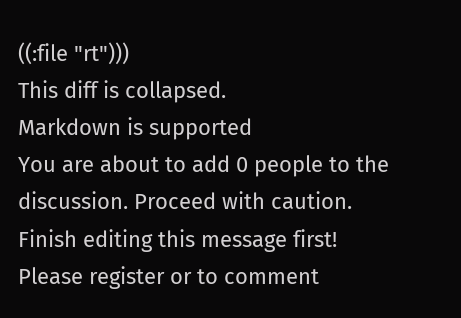((:file "rt")))
This diff is collapsed.
Markdown is supported
You are about to add 0 people to the discussion. Proceed with caution.
Finish editing this message first!
Please register or to comment